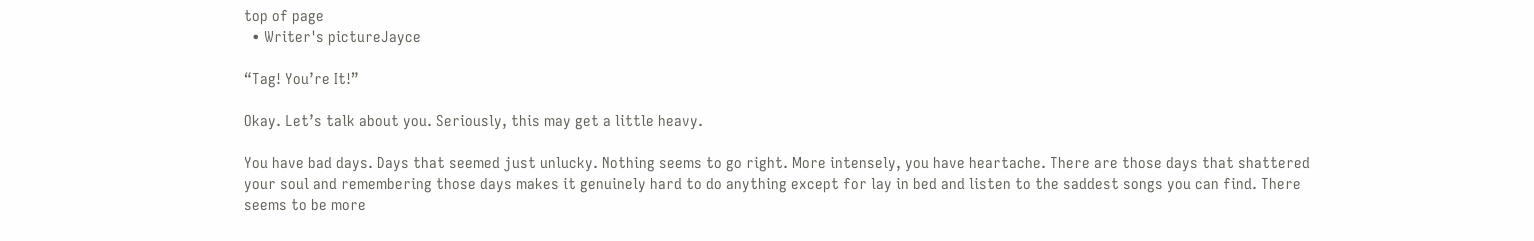top of page
  • Writer's pictureJayce

“Tag! You’re It!”

Okay. Let’s talk about you. Seriously, this may get a little heavy.

You have bad days. Days that seemed just unlucky. Nothing seems to go right. More intensely, you have heartache. There are those days that shattered your soul and remembering those days makes it genuinely hard to do anything except for lay in bed and listen to the saddest songs you can find. There seems to be more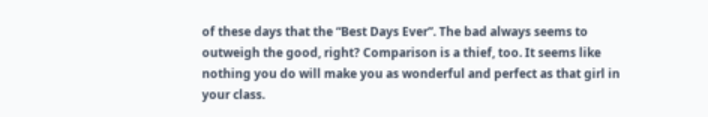of these days that the “Best Days Ever”. The bad always seems to outweigh the good, right? Comparison is a thief, too. It seems like nothing you do will make you as wonderful and perfect as that girl in your class.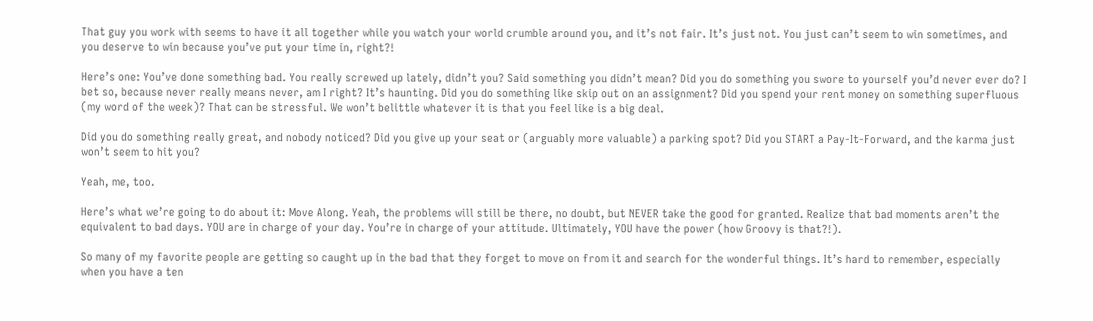That guy you work with seems to have it all together while you watch your world crumble around you, and it’s not fair. It’s just not. You just can’t seem to win sometimes, and you deserve to win because you’ve put your time in, right?!

Here’s one: You’ve done something bad. You really screwed up lately, didn’t you? Said something you didn’t mean? Did you do something you swore to yourself you’d never ever do? I bet so, because never really means never, am I right? It’s haunting. Did you do something like skip out on an assignment? Did you spend your rent money on something superfluous (my word of the week)? That can be stressful. We won’t belittle whatever it is that you feel like is a big deal.

Did you do something really great, and nobody noticed? Did you give up your seat or (arguably more valuable) a parking spot? Did you START a Pay-It-Forward, and the karma just won’t seem to hit you?

Yeah, me, too.

Here’s what we’re going to do about it: Move Along. Yeah, the problems will still be there, no doubt, but NEVER take the good for granted. Realize that bad moments aren’t the equivalent to bad days. YOU are in charge of your day. You’re in charge of your attitude. Ultimately, YOU have the power (how Groovy is that?!).

So many of my favorite people are getting so caught up in the bad that they forget to move on from it and search for the wonderful things. It’s hard to remember, especially when you have a ten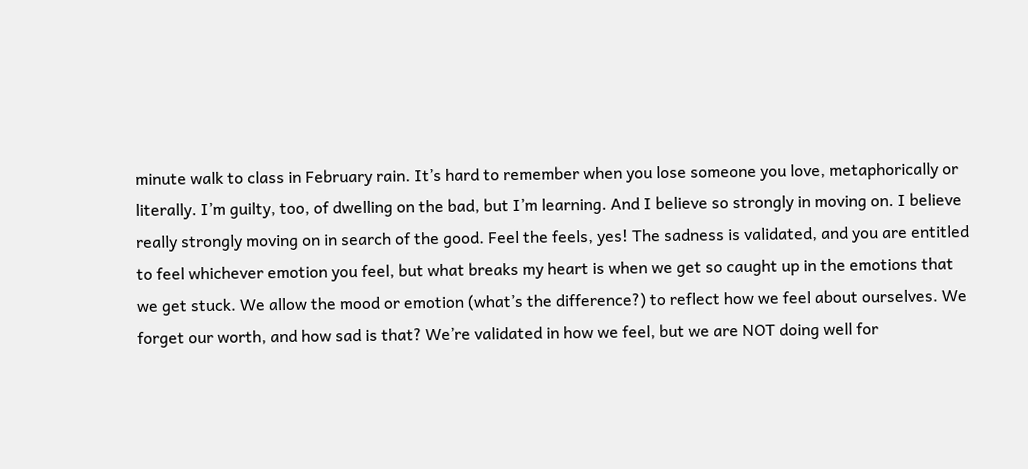minute walk to class in February rain. It’s hard to remember when you lose someone you love, metaphorically or literally. I’m guilty, too, of dwelling on the bad, but I’m learning. And I believe so strongly in moving on. I believe really strongly moving on in search of the good. Feel the feels, yes! The sadness is validated, and you are entitled to feel whichever emotion you feel, but what breaks my heart is when we get so caught up in the emotions that we get stuck. We allow the mood or emotion (what’s the difference?) to reflect how we feel about ourselves. We forget our worth, and how sad is that? We’re validated in how we feel, but we are NOT doing well for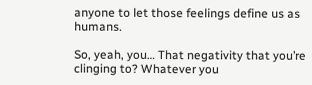anyone to let those feelings define us as humans.

So, yeah, you… That negativity that you’re clinging to? Whatever you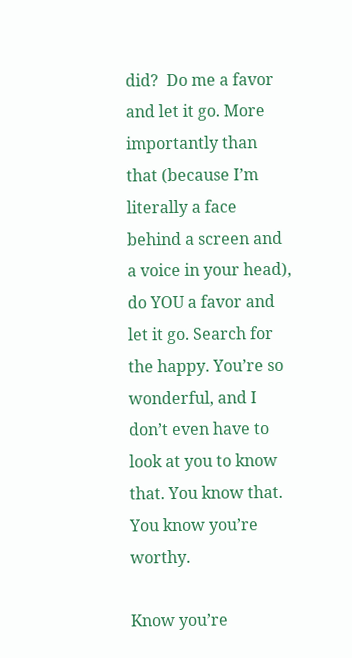did?  Do me a favor and let it go. More importantly than that (because I’m literally a face behind a screen and a voice in your head), do YOU a favor and let it go. Search for the happy. You’re so wonderful, and I don’t even have to look at you to know that. You know that. You know you’re worthy.

Know you’re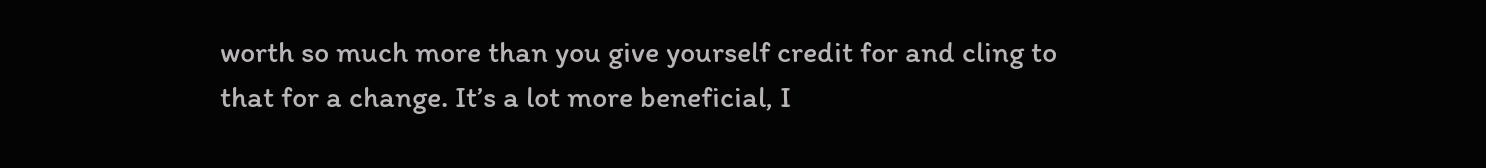worth so much more than you give yourself credit for and cling to that for a change. It’s a lot more beneficial, I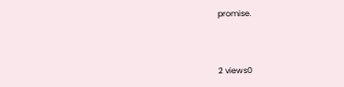promise.



2 views0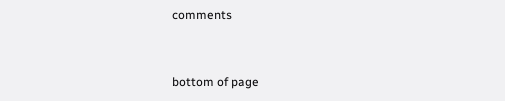comments


bottom of page